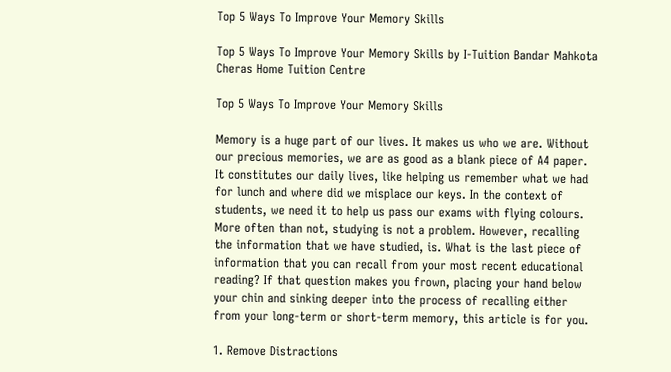Top 5 Ways To Improve Your Memory Skills

Top 5 Ways To Improve Your Memory Skills by I-Tuition Bandar Mahkota Cheras Home Tuition Centre

Top 5 Ways To Improve Your Memory Skills

Memory is a huge part of our lives. It makes us who we are. Without our precious memories, we are as good as a blank piece of A4 paper. It constitutes our daily lives, like helping us remember what we had for lunch and where did we misplace our keys. In the context of students, we need it to help us pass our exams with flying colours. More often than not, studying is not a problem. However, recalling the information that we have studied, is. What is the last piece of information that you can recall from your most recent educational reading? If that question makes you frown, placing your hand below your chin and sinking deeper into the process of recalling either from your long-term or short-term memory, this article is for you.

1. Remove Distractions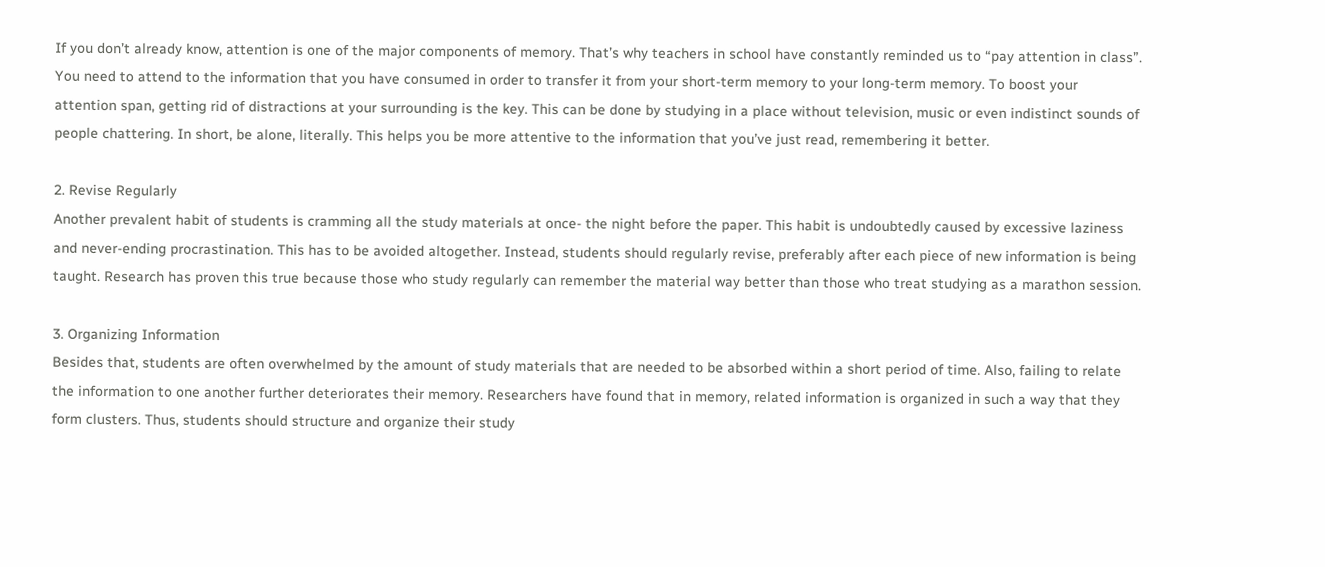If you don’t already know, attention is one of the major components of memory. That’s why teachers in school have constantly reminded us to “pay attention in class”. You need to attend to the information that you have consumed in order to transfer it from your short-term memory to your long-term memory. To boost your attention span, getting rid of distractions at your surrounding is the key. This can be done by studying in a place without television, music or even indistinct sounds of people chattering. In short, be alone, literally. This helps you be more attentive to the information that you’ve just read, remembering it better.

2. Revise Regularly
Another prevalent habit of students is cramming all the study materials at once- the night before the paper. This habit is undoubtedly caused by excessive laziness and never-ending procrastination. This has to be avoided altogether. Instead, students should regularly revise, preferably after each piece of new information is being taught. Research has proven this true because those who study regularly can remember the material way better than those who treat studying as a marathon session.

3. Organizing Information
Besides that, students are often overwhelmed by the amount of study materials that are needed to be absorbed within a short period of time. Also, failing to relate the information to one another further deteriorates their memory. Researchers have found that in memory, related information is organized in such a way that they form clusters. Thus, students should structure and organize their study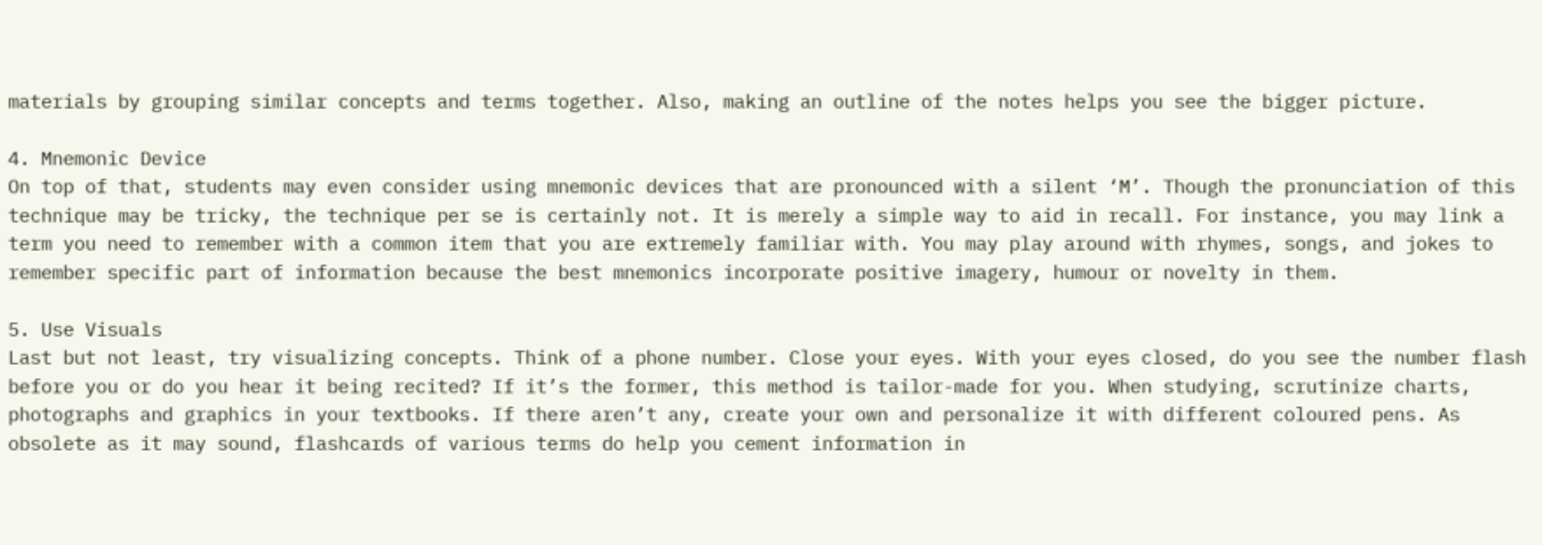materials by grouping similar concepts and terms together. Also, making an outline of the notes helps you see the bigger picture.

4. Mnemonic Device
On top of that, students may even consider using mnemonic devices that are pronounced with a silent ‘M’. Though the pronunciation of this technique may be tricky, the technique per se is certainly not. It is merely a simple way to aid in recall. For instance, you may link a term you need to remember with a common item that you are extremely familiar with. You may play around with rhymes, songs, and jokes to remember specific part of information because the best mnemonics incorporate positive imagery, humour or novelty in them.

5. Use Visuals
Last but not least, try visualizing concepts. Think of a phone number. Close your eyes. With your eyes closed, do you see the number flash before you or do you hear it being recited? If it’s the former, this method is tailor-made for you. When studying, scrutinize charts, photographs and graphics in your textbooks. If there aren’t any, create your own and personalize it with different coloured pens. As obsolete as it may sound, flashcards of various terms do help you cement information in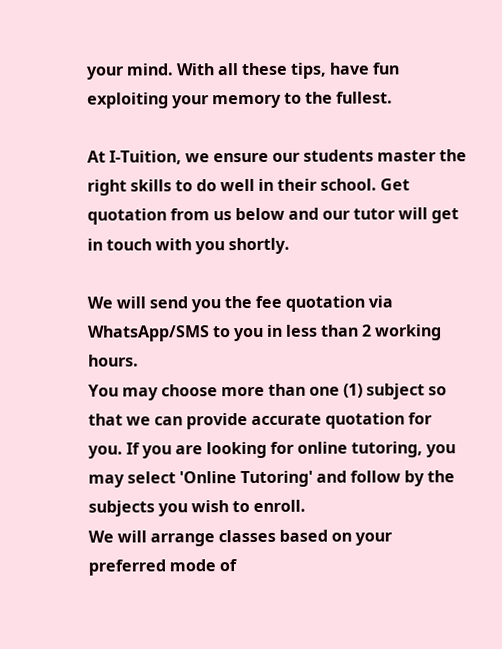your mind. With all these tips, have fun exploiting your memory to the fullest.

At I-Tuition, we ensure our students master the right skills to do well in their school. Get quotation from us below and our tutor will get in touch with you shortly.

We will send you the fee quotation via WhatsApp/SMS to you in less than 2 working hours.
You may choose more than one (1) subject so that we can provide accurate quotation for you. If you are looking for online tutoring, you may select 'Online Tutoring' and follow by the subjects you wish to enroll.
We will arrange classes based on your preferred mode of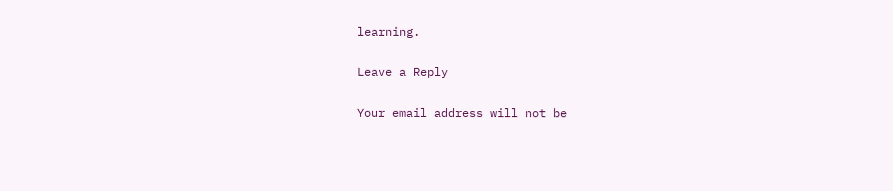learning.

Leave a Reply

Your email address will not be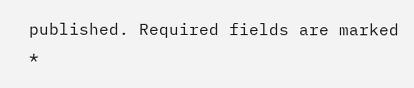published. Required fields are marked *